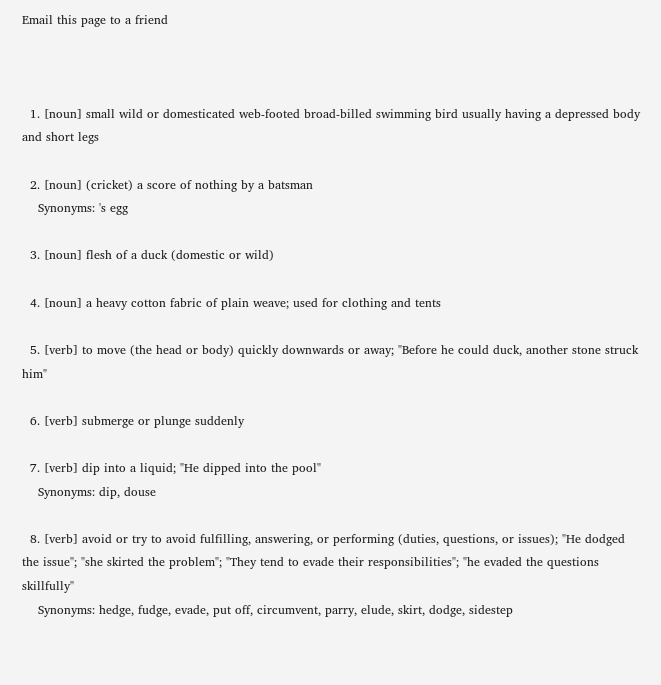Email this page to a friend



  1. [noun] small wild or domesticated web-footed broad-billed swimming bird usually having a depressed body and short legs

  2. [noun] (cricket) a score of nothing by a batsman
    Synonyms: 's egg

  3. [noun] flesh of a duck (domestic or wild)

  4. [noun] a heavy cotton fabric of plain weave; used for clothing and tents

  5. [verb] to move (the head or body) quickly downwards or away; "Before he could duck, another stone struck him"

  6. [verb] submerge or plunge suddenly

  7. [verb] dip into a liquid; "He dipped into the pool"
    Synonyms: dip, douse

  8. [verb] avoid or try to avoid fulfilling, answering, or performing (duties, questions, or issues); "He dodged the issue"; "she skirted the problem"; "They tend to evade their responsibilities"; "he evaded the questions skillfully"
    Synonyms: hedge, fudge, evade, put off, circumvent, parry, elude, skirt, dodge, sidestep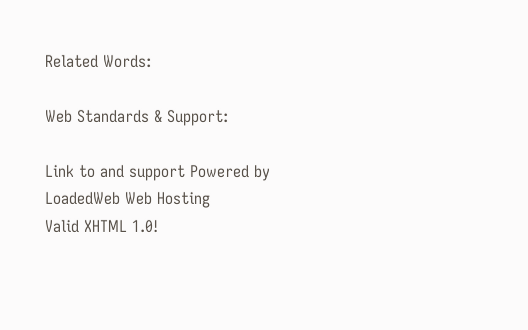Related Words:

Web Standards & Support:

Link to and support Powered by LoadedWeb Web Hosting
Valid XHTML 1.0!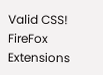Valid CSS! FireFox Extensions